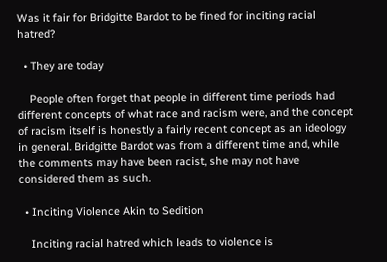Was it fair for Bridgitte Bardot to be fined for inciting racial hatred?

  • They are today

    People often forget that people in different time periods had different concepts of what race and racism were, and the concept of racism itself is honestly a fairly recent concept as an ideology in general. Bridgitte Bardot was from a different time and, while the comments may have been racist, she may not have considered them as such.

  • Inciting Violence Akin to Sedition

    Inciting racial hatred which leads to violence is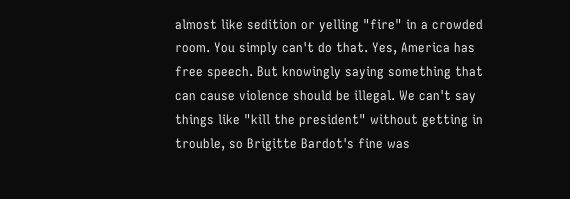almost like sedition or yelling "fire" in a crowded room. You simply can't do that. Yes, America has free speech. But knowingly saying something that can cause violence should be illegal. We can't say things like "kill the president" without getting in trouble, so Brigitte Bardot's fine was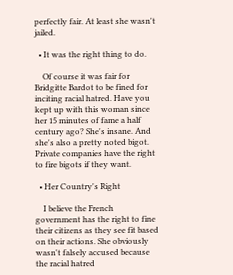perfectly fair. At least she wasn't jailed.

  • It was the right thing to do.

    Of course it was fair for Bridgitte Bardot to be fined for inciting racial hatred. Have you kept up with this woman since her 15 minutes of fame a half century ago? She's insane. And she's also a pretty noted bigot. Private companies have the right to fire bigots if they want.

  • Her Country's Right

    I believe the French government has the right to fine their citizens as they see fit based on their actions. She obviously wasn't falsely accused because the racial hatred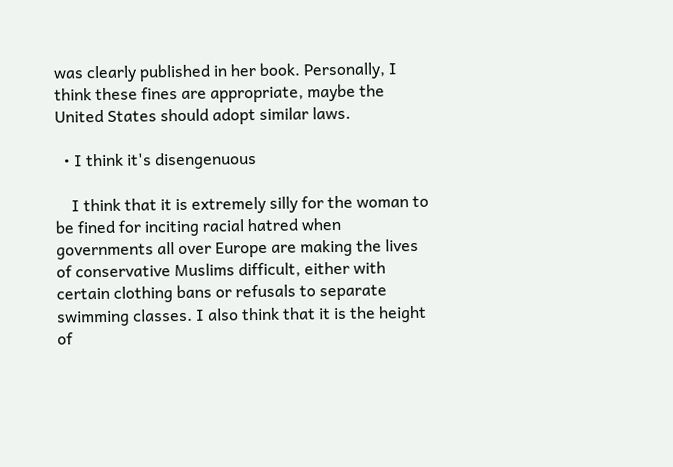was clearly published in her book. Personally, I think these fines are appropriate, maybe the United States should adopt similar laws.

  • I think it's disengenuous

    I think that it is extremely silly for the woman to be fined for inciting racial hatred when governments all over Europe are making the lives of conservative Muslims difficult, either with certain clothing bans or refusals to separate swimming classes. I also think that it is the height of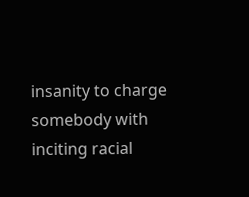insanity to charge somebody with inciting racial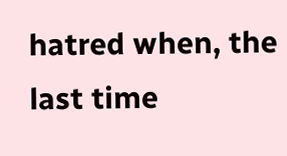hatred when, the last time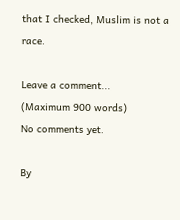that I checked, Muslim is not a race.

Leave a comment...
(Maximum 900 words)
No comments yet.

By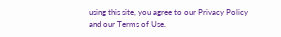using this site, you agree to our Privacy Policy and our Terms of Use.